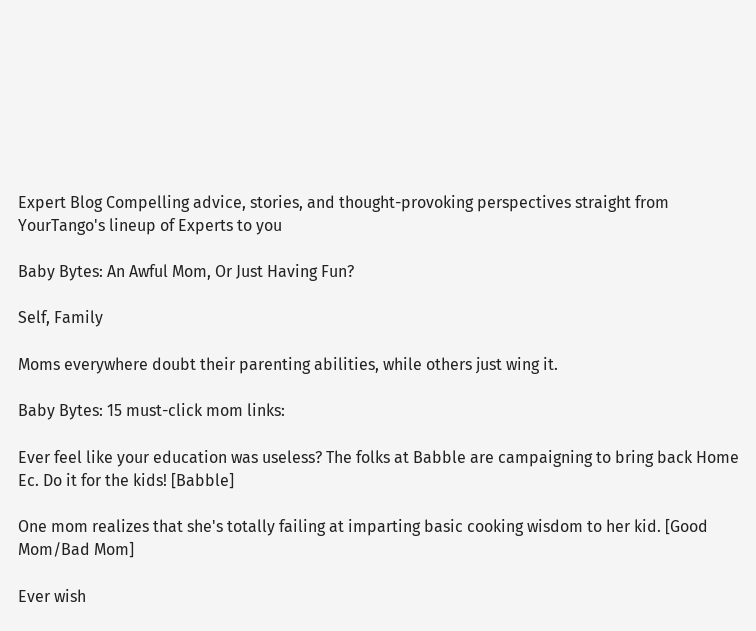Expert Blog Compelling advice, stories, and thought-provoking perspectives straight from YourTango's lineup of Experts to you

Baby Bytes: An Awful Mom, Or Just Having Fun?

Self, Family

Moms everywhere doubt their parenting abilities, while others just wing it.

Baby Bytes: 15 must-click mom links:

Ever feel like your education was useless? The folks at Babble are campaigning to bring back Home Ec. Do it for the kids! [Babble]

One mom realizes that she's totally failing at imparting basic cooking wisdom to her kid. [Good Mom/Bad Mom]

Ever wish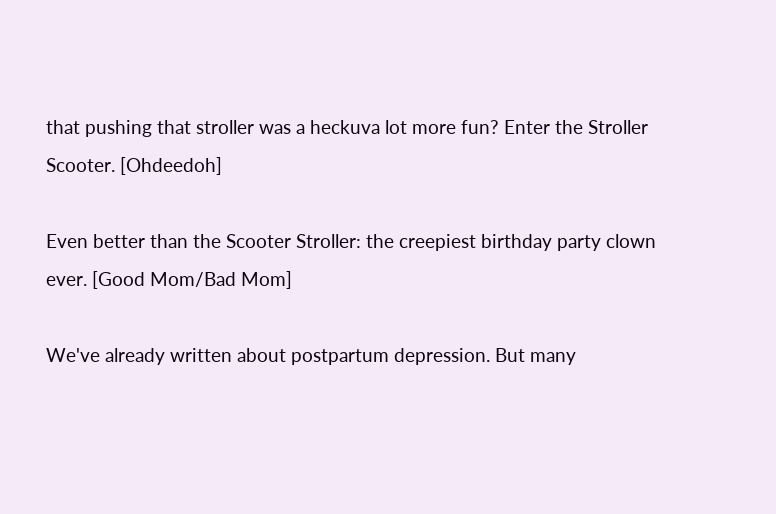that pushing that stroller was a heckuva lot more fun? Enter the Stroller Scooter. [Ohdeedoh]

Even better than the Scooter Stroller: the creepiest birthday party clown ever. [Good Mom/Bad Mom]

We've already written about postpartum depression. But many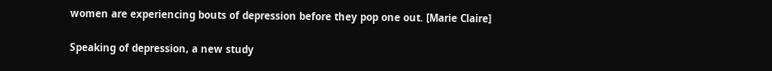women are experiencing bouts of depression before they pop one out. [Marie Claire]

Speaking of depression, a new study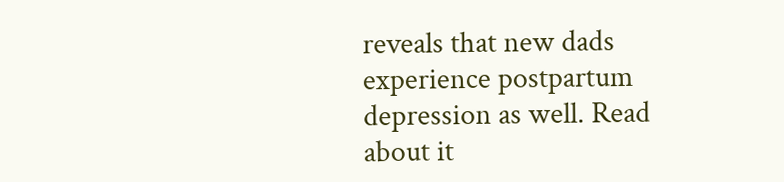reveals that new dads experience postpartum depression as well. Read about it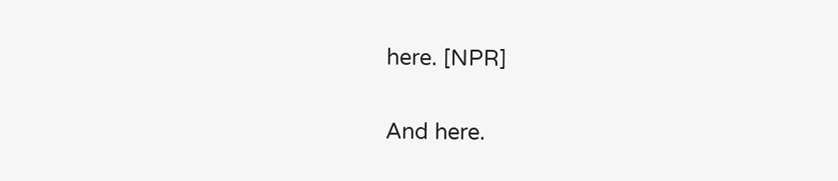here. [NPR]

And here.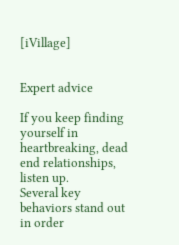[iVillage]


Expert advice

If you keep finding yourself in heartbreaking, dead end relationships, listen up.
Several key behaviors stand out in order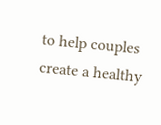to help couples create a healthy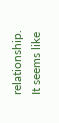relationship.
It seems like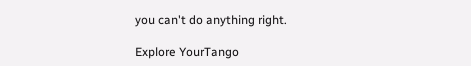you can't do anything right.

Explore YourTango